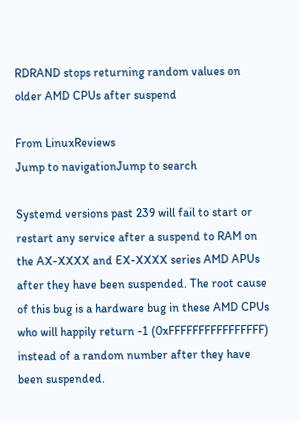RDRAND stops returning random values on older AMD CPUs after suspend

From LinuxReviews
Jump to navigationJump to search

Systemd versions past 239 will fail to start or restart any service after a suspend to RAM on the AX-XXXX and EX-XXXX series AMD APUs after they have been suspended. The root cause of this bug is a hardware bug in these AMD CPUs who will happily return -1 (0xFFFFFFFFFFFFFFFF) instead of a random number after they have been suspended.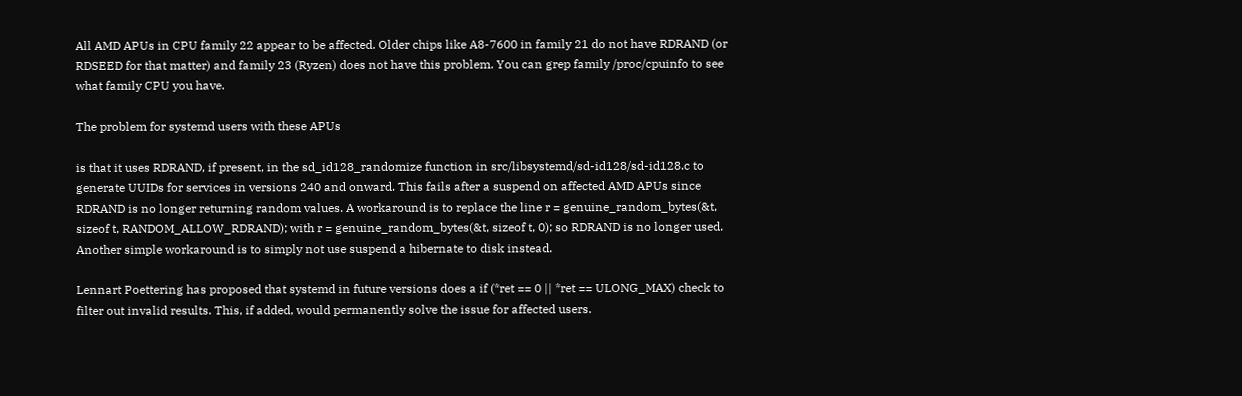All AMD APUs in CPU family 22 appear to be affected. Older chips like A8-7600 in family 21 do not have RDRAND (or RDSEED for that matter) and family 23 (Ryzen) does not have this problem. You can grep family /proc/cpuinfo to see what family CPU you have.

The problem for systemd users with these APUs

is that it uses RDRAND, if present, in the sd_id128_randomize function in src/libsystemd/sd-id128/sd-id128.c to generate UUIDs for services in versions 240 and onward. This fails after a suspend on affected AMD APUs since RDRAND is no longer returning random values. A workaround is to replace the line r = genuine_random_bytes(&t, sizeof t, RANDOM_ALLOW_RDRAND); with r = genuine_random_bytes(&t, sizeof t, 0); so RDRAND is no longer used. Another simple workaround is to simply not use suspend a hibernate to disk instead.

Lennart Poettering has proposed that systemd in future versions does a if (*ret == 0 || *ret == ULONG_MAX) check to filter out invalid results. This, if added, would permanently solve the issue for affected users.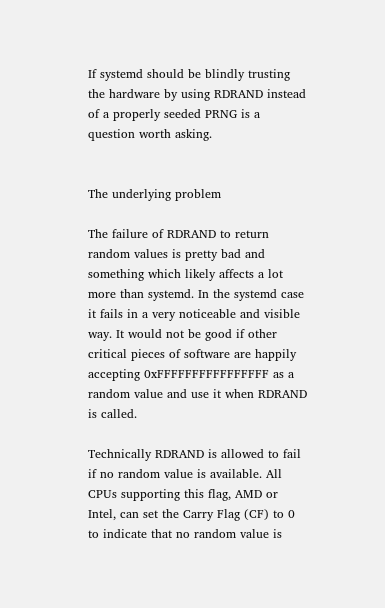If systemd should be blindly trusting the hardware by using RDRAND instead of a properly seeded PRNG is a question worth asking.


The underlying problem

The failure of RDRAND to return random values is pretty bad and something which likely affects a lot more than systemd. In the systemd case it fails in a very noticeable and visible way. It would not be good if other critical pieces of software are happily accepting 0xFFFFFFFFFFFFFFFF as a random value and use it when RDRAND is called.

Technically RDRAND is allowed to fail if no random value is available. All CPUs supporting this flag, AMD or Intel, can set the Carry Flag (CF) to 0 to indicate that no random value is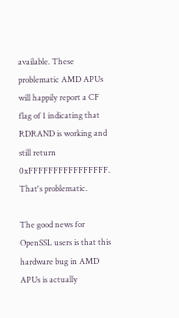available. These problematic AMD APUs will happily report a CF flag of 1 indicating that RDRAND is working and still return 0xFFFFFFFFFFFFFFFF. That's problematic.

The good news for OpenSSL users is that this hardware bug in AMD APUs is actually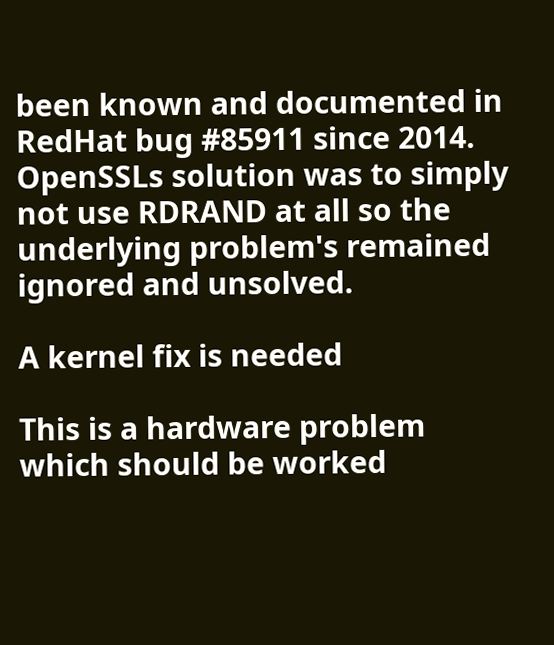been known and documented in RedHat bug #85911 since 2014. OpenSSLs solution was to simply not use RDRAND at all so the underlying problem's remained ignored and unsolved.

A kernel fix is needed

This is a hardware problem which should be worked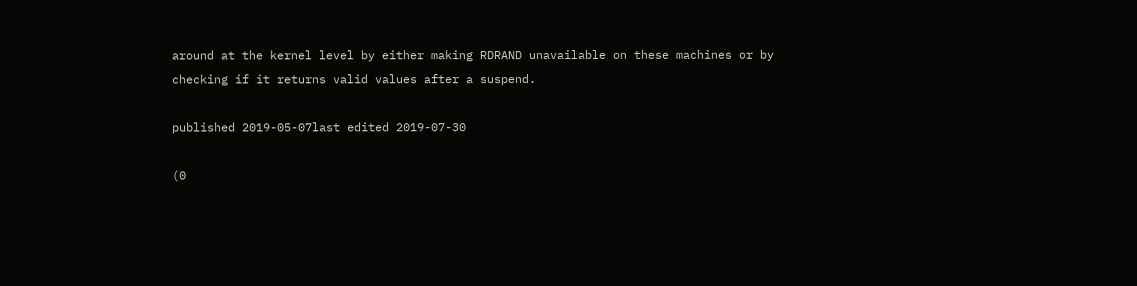around at the kernel level by either making RDRAND unavailable on these machines or by checking if it returns valid values after a suspend.

published 2019-05-07last edited 2019-07-30

(0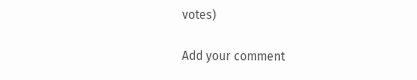votes)

Add your comment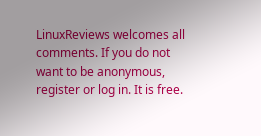LinuxReviews welcomes all comments. If you do not want to be anonymous, register or log in. It is free.